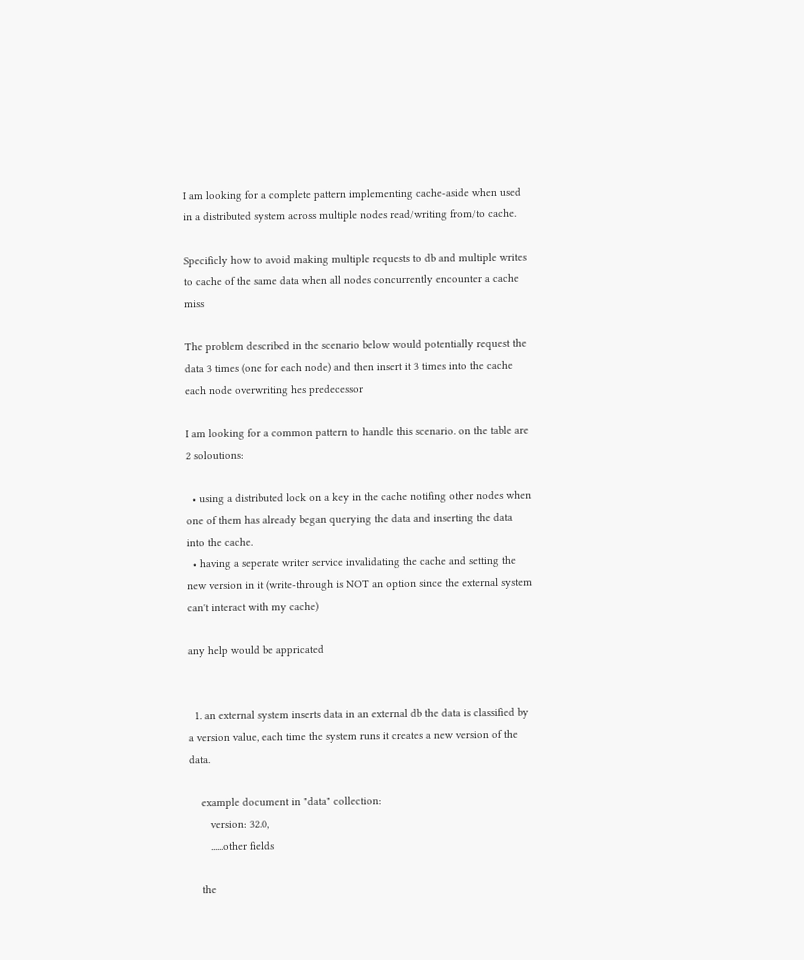I am looking for a complete pattern implementing cache-aside when used in a distributed system across multiple nodes read/writing from/to cache.

Specificly how to avoid making multiple requests to db and multiple writes to cache of the same data when all nodes concurrently encounter a cache miss

The problem described in the scenario below would potentially request the data 3 times (one for each node) and then insert it 3 times into the cache each node overwriting hes predecessor

I am looking for a common pattern to handle this scenario. on the table are 2 soloutions:

  • using a distributed lock on a key in the cache notifing other nodes when one of them has already began querying the data and inserting the data into the cache.
  • having a seperate writer service invalidating the cache and setting the new version in it (write-through is NOT an option since the external system can't interact with my cache)

any help would be appricated


  1. an external system inserts data in an external db the data is classified by a version value, each time the system runs it creates a new version of the data.

    example document in "data" collection:
       version: 32.0,
       ......other fields

    the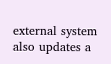external system also updates a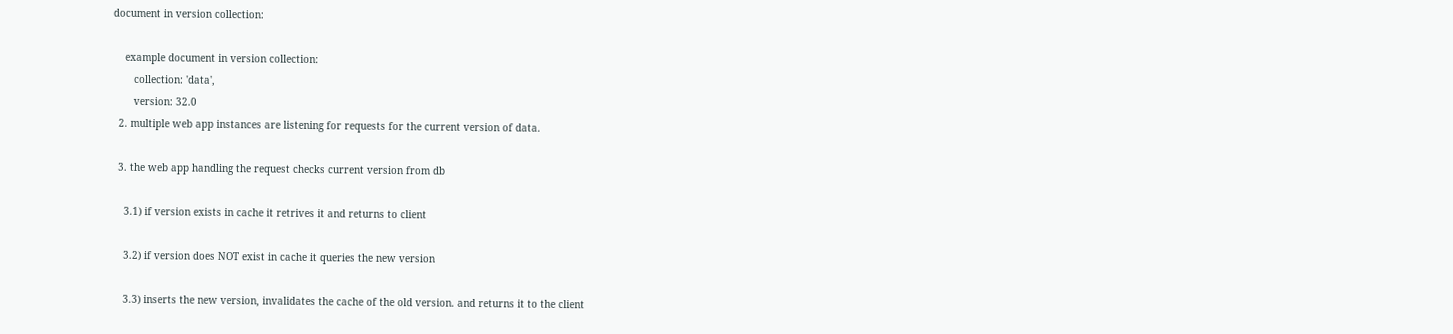document in version collection:

    example document in version collection:
       collection: 'data',
       version: 32.0
  2. multiple web app instances are listening for requests for the current version of data.

  3. the web app handling the request checks current version from db

    3.1) if version exists in cache it retrives it and returns to client

    3.2) if version does NOT exist in cache it queries the new version

    3.3) inserts the new version, invalidates the cache of the old version. and returns it to the client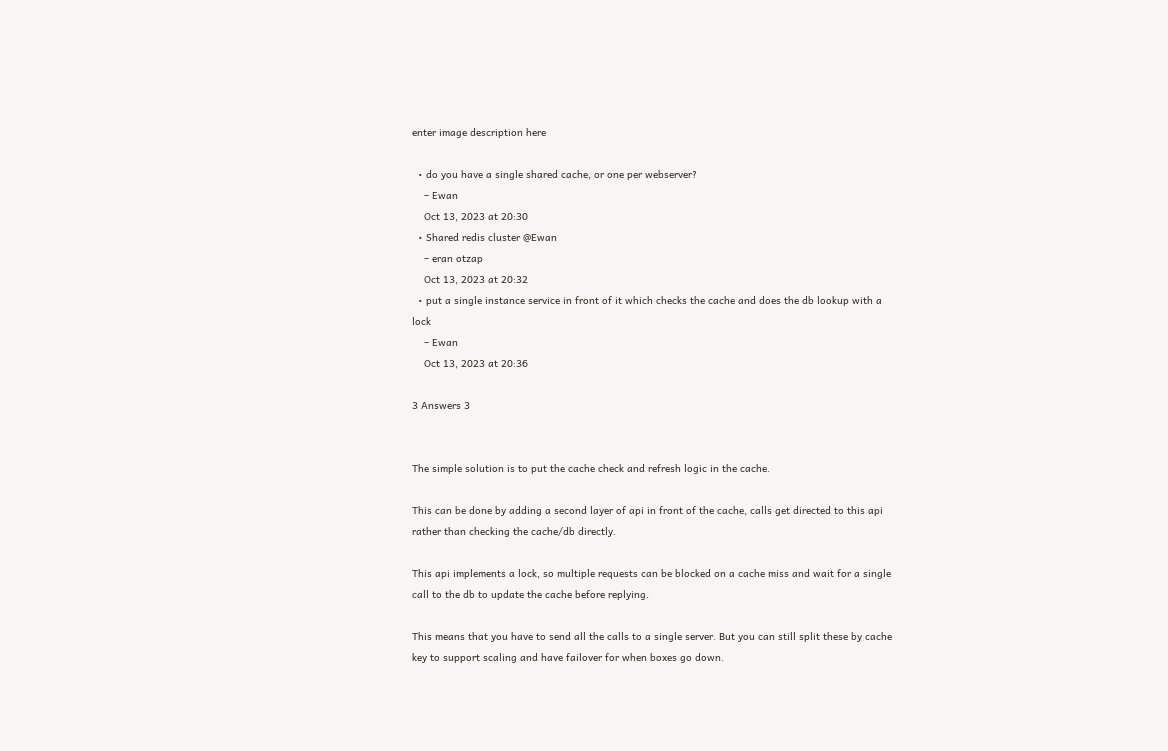enter image description here

  • do you have a single shared cache, or one per webserver?
    – Ewan
    Oct 13, 2023 at 20:30
  • Shared redis cluster @Ewan
    – eran otzap
    Oct 13, 2023 at 20:32
  • put a single instance service in front of it which checks the cache and does the db lookup with a lock
    – Ewan
    Oct 13, 2023 at 20:36

3 Answers 3


The simple solution is to put the cache check and refresh logic in the cache.

This can be done by adding a second layer of api in front of the cache, calls get directed to this api rather than checking the cache/db directly.

This api implements a lock, so multiple requests can be blocked on a cache miss and wait for a single call to the db to update the cache before replying.

This means that you have to send all the calls to a single server. But you can still split these by cache key to support scaling and have failover for when boxes go down.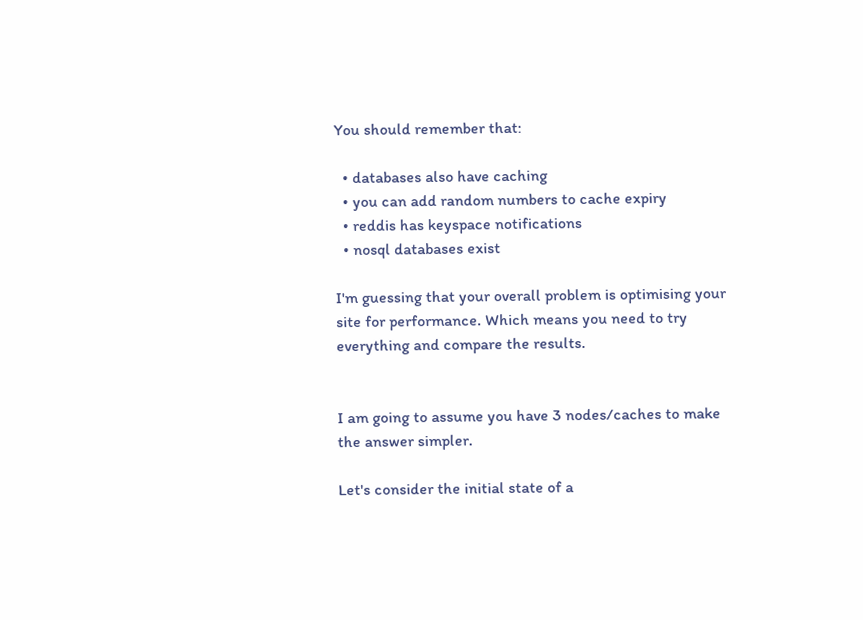You should remember that:

  • databases also have caching
  • you can add random numbers to cache expiry
  • reddis has keyspace notifications
  • nosql databases exist

I'm guessing that your overall problem is optimising your site for performance. Which means you need to try everything and compare the results.


I am going to assume you have 3 nodes/caches to make the answer simpler.

Let's consider the initial state of a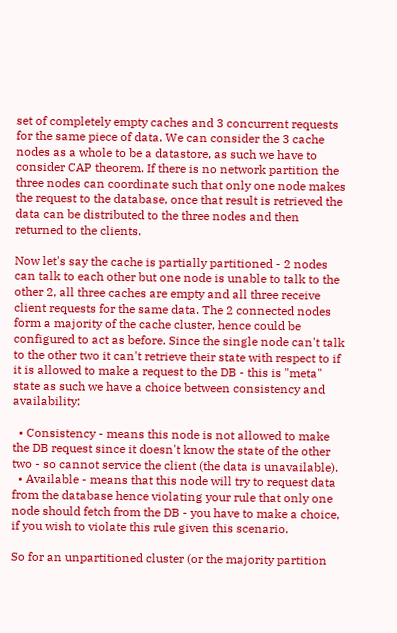set of completely empty caches and 3 concurrent requests for the same piece of data. We can consider the 3 cache nodes as a whole to be a datastore, as such we have to consider CAP theorem. If there is no network partition the three nodes can coordinate such that only one node makes the request to the database, once that result is retrieved the data can be distributed to the three nodes and then returned to the clients.

Now let's say the cache is partially partitioned - 2 nodes can talk to each other but one node is unable to talk to the other 2, all three caches are empty and all three receive client requests for the same data. The 2 connected nodes form a majority of the cache cluster, hence could be configured to act as before. Since the single node can't talk to the other two it can't retrieve their state with respect to if it is allowed to make a request to the DB - this is "meta" state as such we have a choice between consistency and availability:

  • Consistency - means this node is not allowed to make the DB request since it doesn't know the state of the other two - so cannot service the client (the data is unavailable).
  • Available - means that this node will try to request data from the database hence violating your rule that only one node should fetch from the DB - you have to make a choice, if you wish to violate this rule given this scenario.

So for an unpartitioned cluster (or the majority partition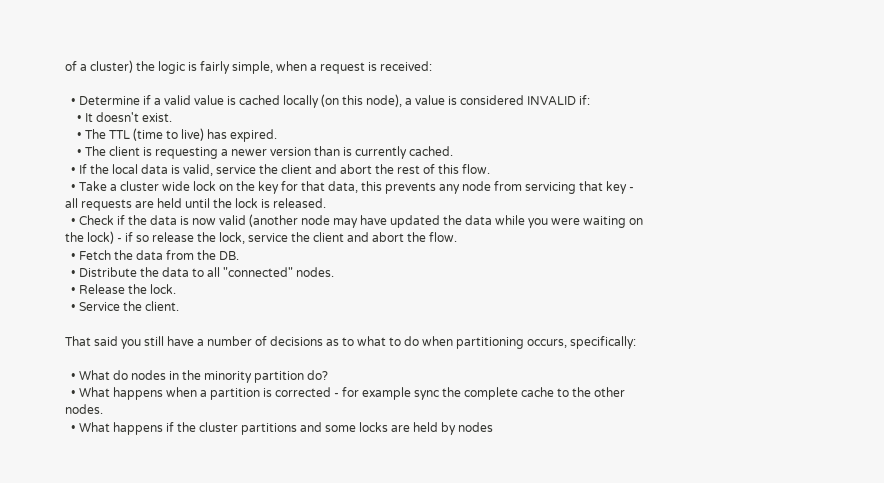of a cluster) the logic is fairly simple, when a request is received:

  • Determine if a valid value is cached locally (on this node), a value is considered INVALID if:
    • It doesn't exist.
    • The TTL (time to live) has expired.
    • The client is requesting a newer version than is currently cached.
  • If the local data is valid, service the client and abort the rest of this flow.
  • Take a cluster wide lock on the key for that data, this prevents any node from servicing that key - all requests are held until the lock is released.
  • Check if the data is now valid (another node may have updated the data while you were waiting on the lock) - if so release the lock, service the client and abort the flow.
  • Fetch the data from the DB.
  • Distribute the data to all "connected" nodes.
  • Release the lock.
  • Service the client.

That said you still have a number of decisions as to what to do when partitioning occurs, specifically:

  • What do nodes in the minority partition do?
  • What happens when a partition is corrected - for example sync the complete cache to the other nodes.
  • What happens if the cluster partitions and some locks are held by nodes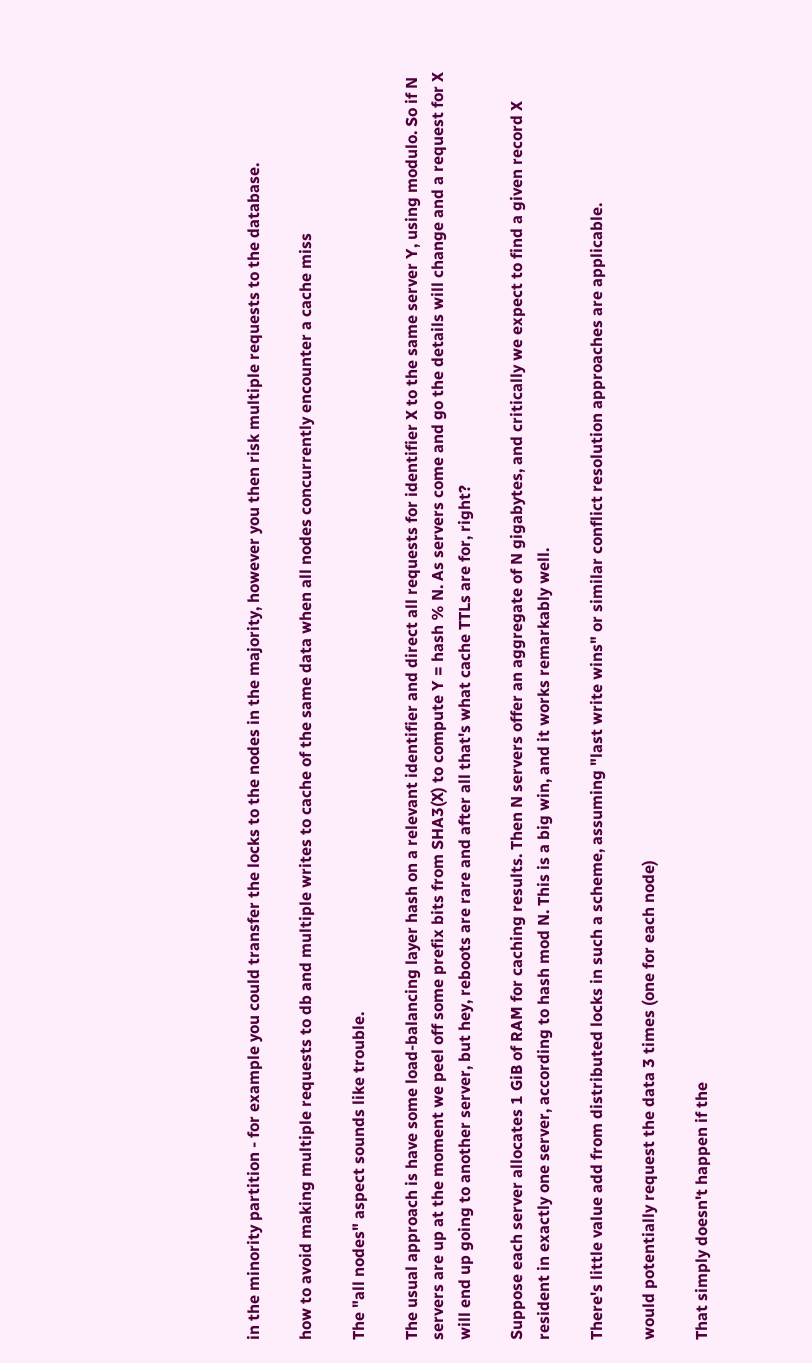in the minority partition - for example you could transfer the locks to the nodes in the majority, however you then risk multiple requests to the database.

how to avoid making multiple requests to db and multiple writes to cache of the same data when all nodes concurrently encounter a cache miss

The "all nodes" aspect sounds like trouble.

The usual approach is have some load-balancing layer hash on a relevant identifier and direct all requests for identifier X to the same server Y, using modulo. So if N servers are up at the moment we peel off some prefix bits from SHA3(X) to compute Y = hash % N. As servers come and go the details will change and a request for X will end up going to another server, but hey, reboots are rare and after all that's what cache TTLs are for, right?

Suppose each server allocates 1 GiB of RAM for caching results. Then N servers offer an aggregate of N gigabytes, and critically we expect to find a given record X resident in exactly one server, according to hash mod N. This is a big win, and it works remarkably well.

There's little value add from distributed locks in such a scheme, assuming "last write wins" or similar conflict resolution approaches are applicable.

would potentially request the data 3 times (one for each node)

That simply doesn't happen if the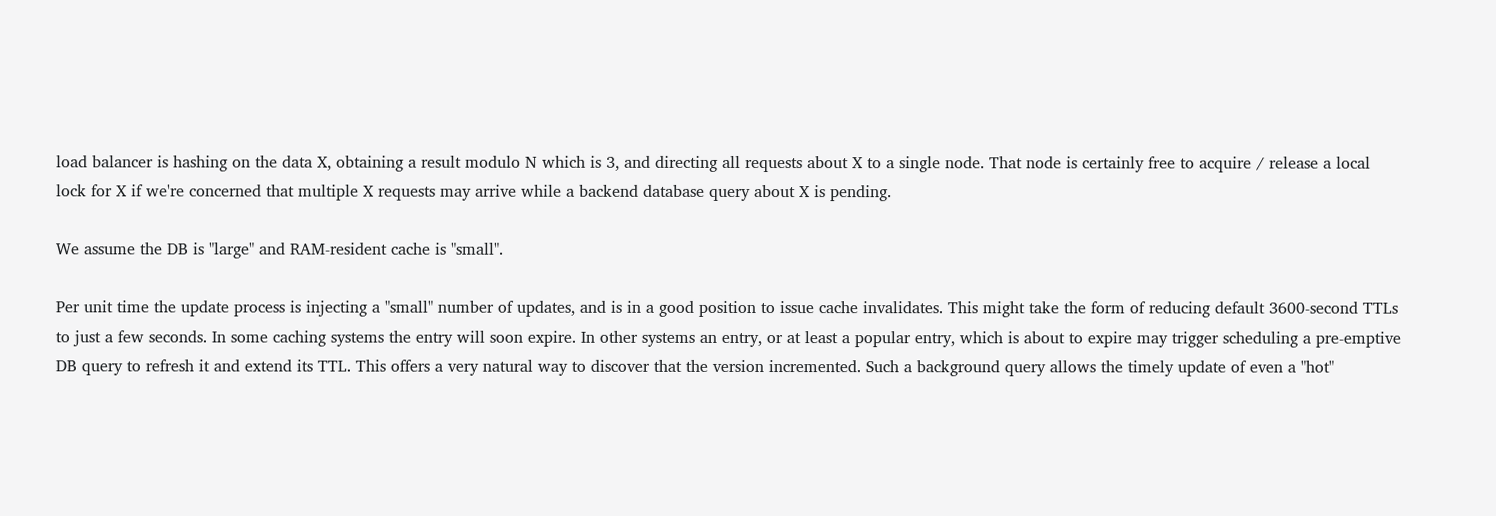load balancer is hashing on the data X, obtaining a result modulo N which is 3, and directing all requests about X to a single node. That node is certainly free to acquire / release a local lock for X if we're concerned that multiple X requests may arrive while a backend database query about X is pending.

We assume the DB is "large" and RAM-resident cache is "small".

Per unit time the update process is injecting a "small" number of updates, and is in a good position to issue cache invalidates. This might take the form of reducing default 3600-second TTLs to just a few seconds. In some caching systems the entry will soon expire. In other systems an entry, or at least a popular entry, which is about to expire may trigger scheduling a pre-emptive DB query to refresh it and extend its TTL. This offers a very natural way to discover that the version incremented. Such a background query allows the timely update of even a "hot"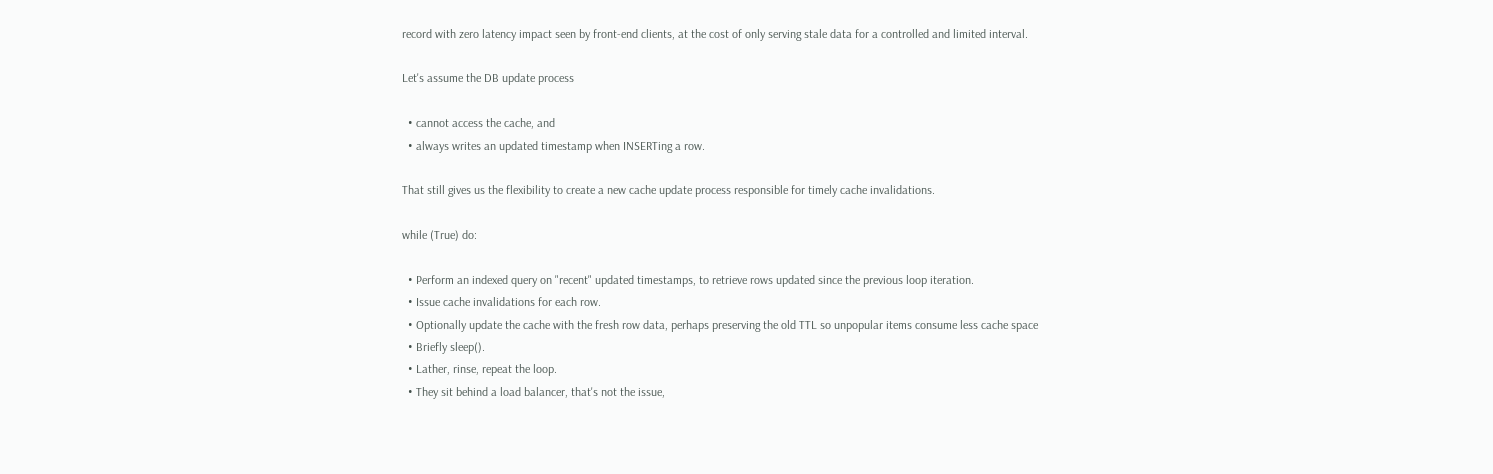record with zero latency impact seen by front-end clients, at the cost of only serving stale data for a controlled and limited interval.

Let's assume the DB update process

  • cannot access the cache, and
  • always writes an updated timestamp when INSERTing a row.

That still gives us the flexibility to create a new cache update process responsible for timely cache invalidations.

while (True) do:

  • Perform an indexed query on "recent" updated timestamps, to retrieve rows updated since the previous loop iteration.
  • Issue cache invalidations for each row.
  • Optionally update the cache with the fresh row data, perhaps preserving the old TTL so unpopular items consume less cache space
  • Briefly sleep().
  • Lather, rinse, repeat the loop.
  • They sit behind a load balancer, that's not the issue,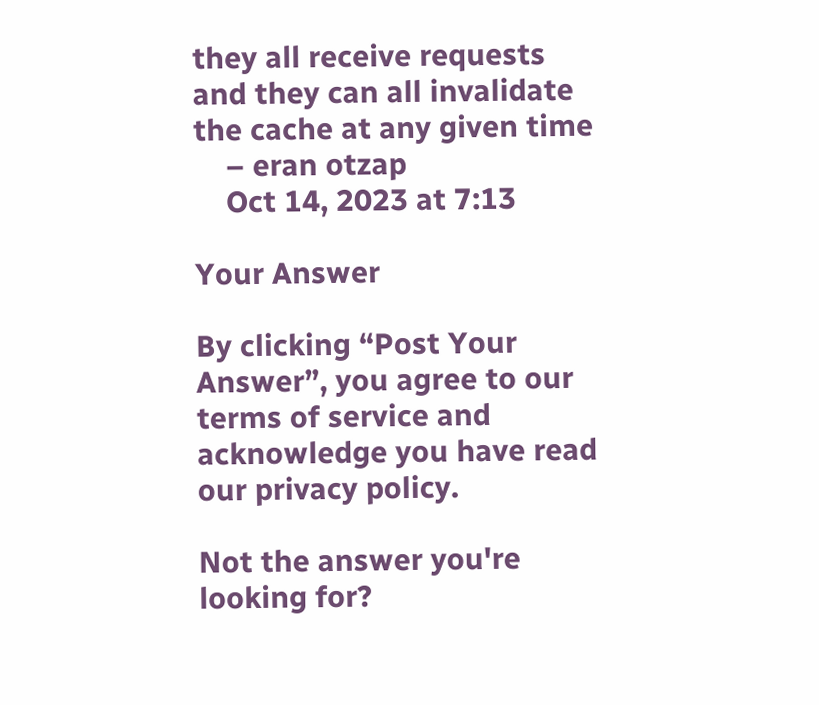they all receive requests and they can all invalidate the cache at any given time
    – eran otzap
    Oct 14, 2023 at 7:13

Your Answer

By clicking “Post Your Answer”, you agree to our terms of service and acknowledge you have read our privacy policy.

Not the answer you're looking for?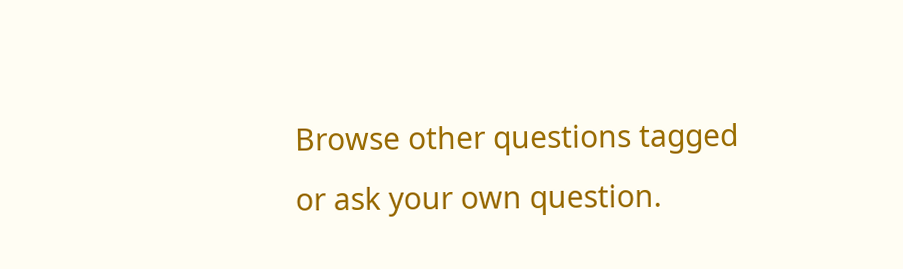Browse other questions tagged or ask your own question.